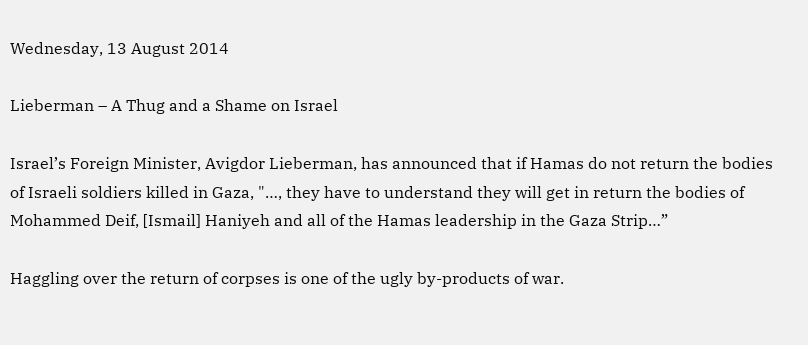Wednesday, 13 August 2014

Lieberman – A Thug and a Shame on Israel

Israel’s Foreign Minister, Avigdor Lieberman, has announced that if Hamas do not return the bodies of Israeli soldiers killed in Gaza, "…, they have to understand they will get in return the bodies of Mohammed Deif, [Ismail] Haniyeh and all of the Hamas leadership in the Gaza Strip…”

Haggling over the return of corpses is one of the ugly by-products of war.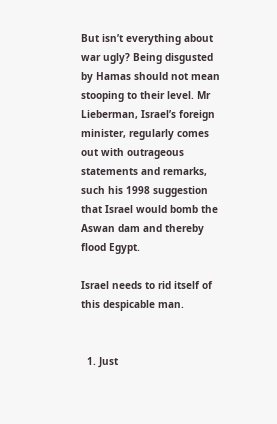But isn’t everything about war ugly? Being disgusted by Hamas should not mean stooping to their level. Mr Lieberman, Israel’s foreign minister, regularly comes out with outrageous statements and remarks, such his 1998 suggestion that Israel would bomb the Aswan dam and thereby flood Egypt.

Israel needs to rid itself of this despicable man.


  1. Just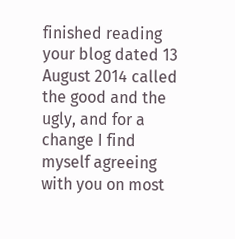finished reading your blog dated 13 August 2014 called the good and the ugly, and for a change I find myself agreeing with you on most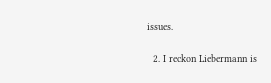issues.

  2. I reckon Liebermann is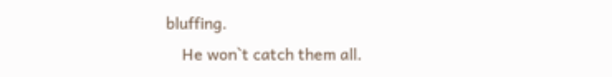bluffing.
    He won`t catch them all.